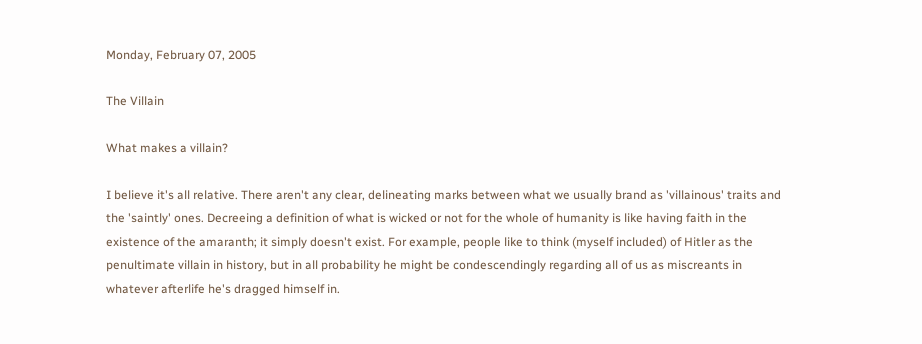Monday, February 07, 2005

The Villain

What makes a villain?

I believe it's all relative. There aren't any clear, delineating marks between what we usually brand as 'villainous' traits and the 'saintly' ones. Decreeing a definition of what is wicked or not for the whole of humanity is like having faith in the existence of the amaranth; it simply doesn't exist. For example, people like to think (myself included) of Hitler as the penultimate villain in history, but in all probability he might be condescendingly regarding all of us as miscreants in whatever afterlife he's dragged himself in.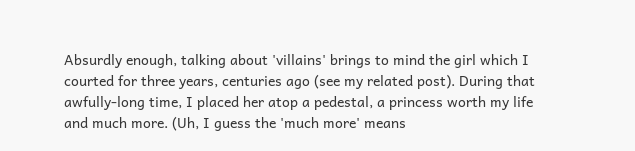Absurdly enough, talking about 'villains' brings to mind the girl which I courted for three years, centuries ago (see my related post). During that awfully-long time, I placed her atop a pedestal, a princess worth my life and much more. (Uh, I guess the 'much more' means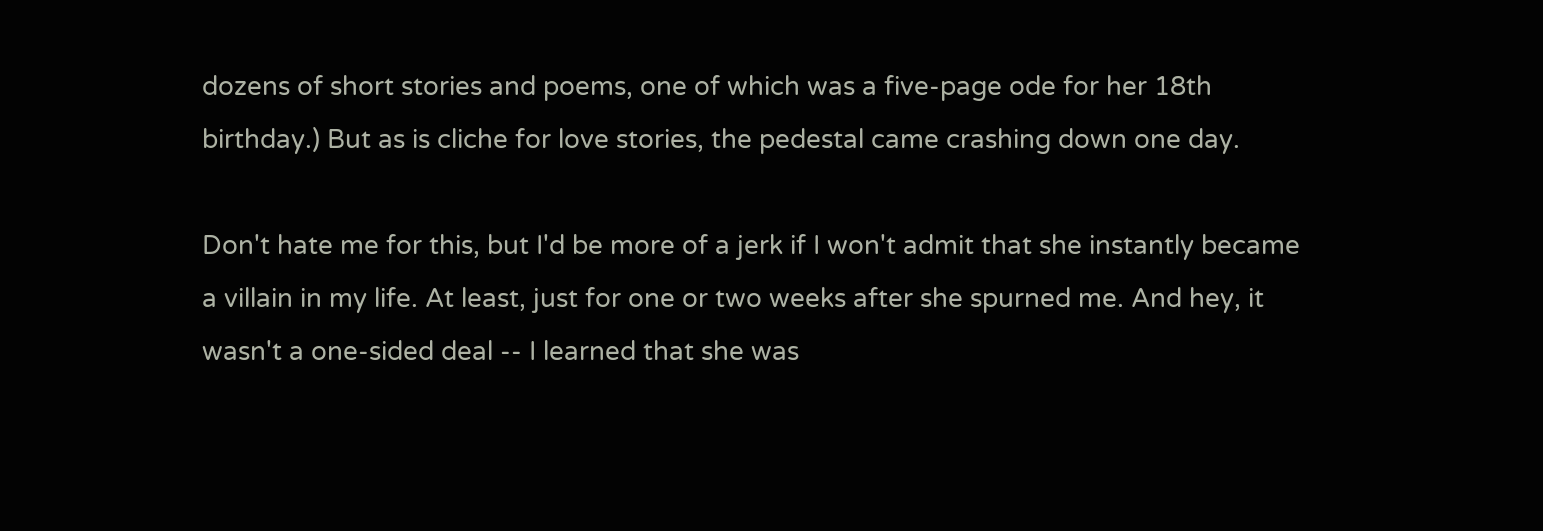dozens of short stories and poems, one of which was a five-page ode for her 18th birthday.) But as is cliche for love stories, the pedestal came crashing down one day.

Don't hate me for this, but I'd be more of a jerk if I won't admit that she instantly became a villain in my life. At least, just for one or two weeks after she spurned me. And hey, it wasn't a one-sided deal -- I learned that she was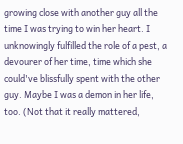growing close with another guy all the time I was trying to win her heart. I unknowingly fulfilled the role of a pest, a devourer of her time, time which she could've blissfully spent with the other guy. Maybe I was a demon in her life, too. (Not that it really mattered,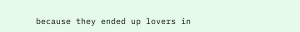because they ended up lovers in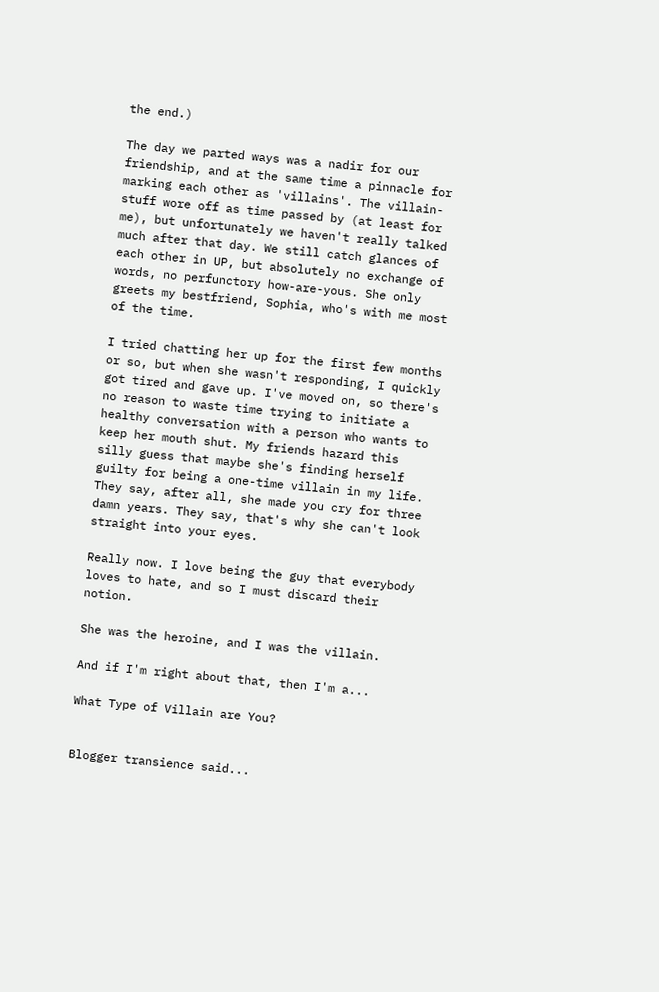the end.)

The day we parted ways was a nadir for our friendship, and at the same time a pinnacle for marking each other as 'villains'. The villain-stuff wore off as time passed by (at least for me), but unfortunately we haven't really talked much after that day. We still catch glances of each other in UP, but absolutely no exchange of words, no perfunctory how-are-yous. She only greets my bestfriend, Sophia, who's with me most of the time.

I tried chatting her up for the first few months or so, but when she wasn't responding, I quickly got tired and gave up. I've moved on, so there's no reason to waste time trying to initiate a healthy conversation with a person who wants to keep her mouth shut. My friends hazard this silly guess that maybe she's finding herself guilty for being a one-time villain in my life. They say, after all, she made you cry for three damn years. They say, that's why she can't look straight into your eyes.

Really now. I love being the guy that everybody loves to hate, and so I must discard their notion.

She was the heroine, and I was the villain.

And if I'm right about that, then I'm a...

What Type of Villain are You?


Blogger transience said...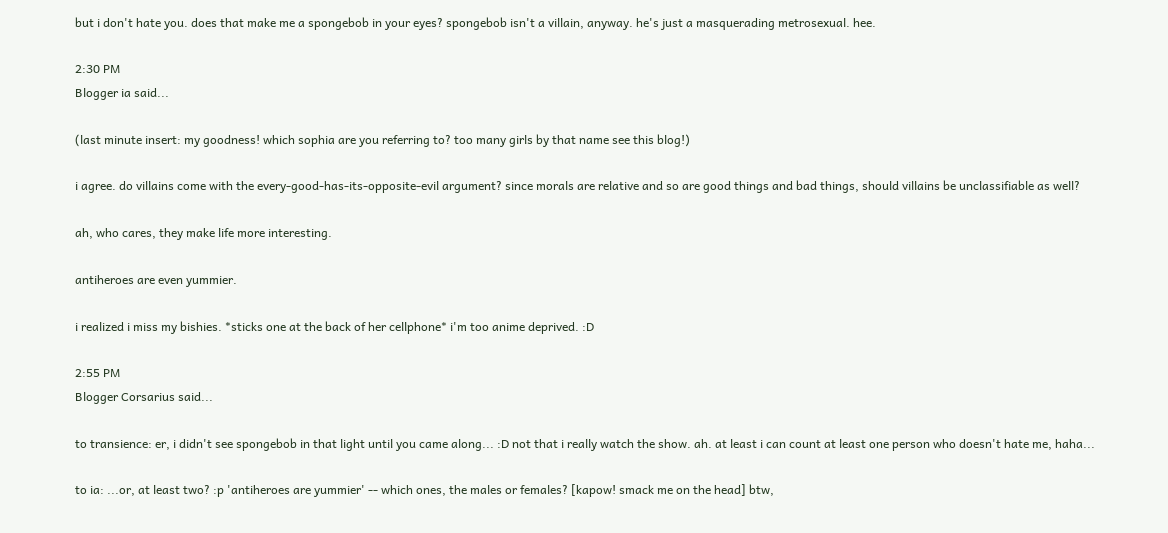but i don't hate you. does that make me a spongebob in your eyes? spongebob isn't a villain, anyway. he's just a masquerading metrosexual. hee.

2:30 PM
Blogger ia said...

(last minute insert: my goodness! which sophia are you referring to? too many girls by that name see this blog!)

i agree. do villains come with the every-good-has-its-opposite-evil argument? since morals are relative and so are good things and bad things, should villains be unclassifiable as well?

ah, who cares, they make life more interesting.

antiheroes are even yummier.

i realized i miss my bishies. *sticks one at the back of her cellphone* i'm too anime deprived. :D

2:55 PM
Blogger Corsarius said...

to transience: er, i didn't see spongebob in that light until you came along... :D not that i really watch the show. ah. at least i can count at least one person who doesn't hate me, haha...

to ia: ...or, at least two? :p 'antiheroes are yummier' -- which ones, the males or females? [kapow! smack me on the head] btw,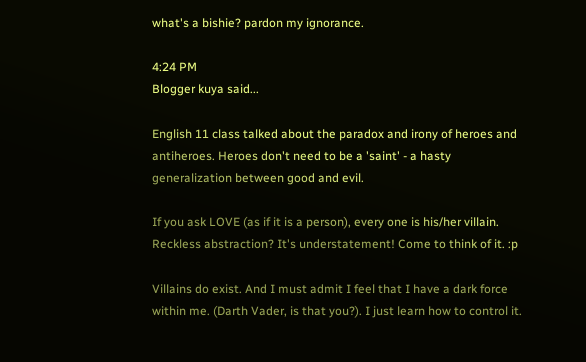what's a bishie? pardon my ignorance.

4:24 PM
Blogger kuya said...

English 11 class talked about the paradox and irony of heroes and antiheroes. Heroes don't need to be a 'saint' - a hasty generalization between good and evil.

If you ask LOVE (as if it is a person), every one is his/her villain. Reckless abstraction? It's understatement! Come to think of it. :p

Villains do exist. And I must admit I feel that I have a dark force within me. (Darth Vader, is that you?). I just learn how to control it.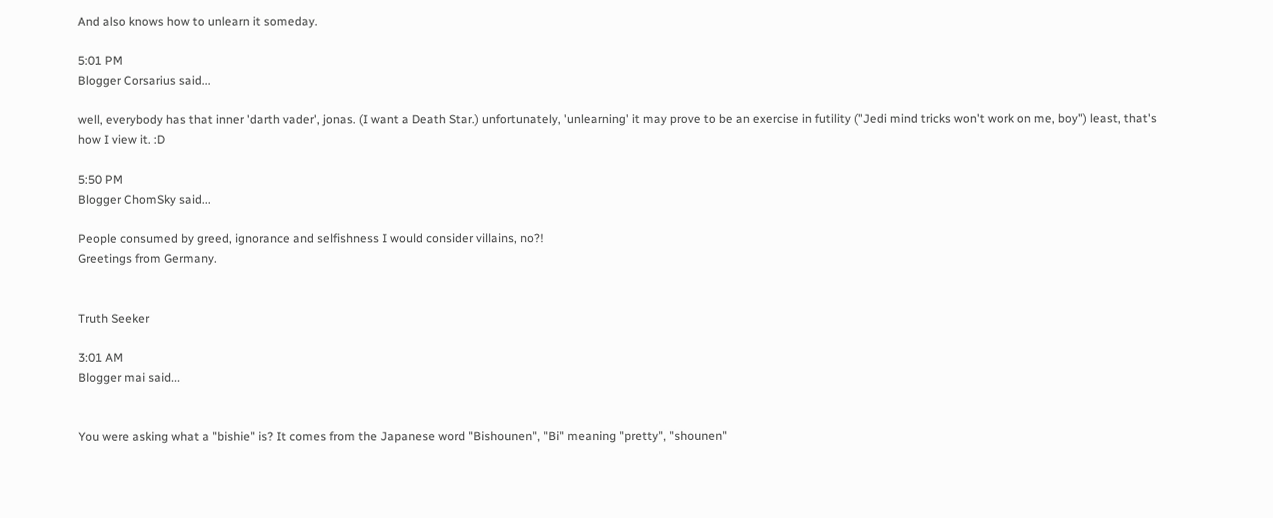And also knows how to unlearn it someday.

5:01 PM
Blogger Corsarius said...

well, everybody has that inner 'darth vader', jonas. (I want a Death Star.) unfortunately, 'unlearning' it may prove to be an exercise in futility ("Jedi mind tricks won't work on me, boy") least, that's how I view it. :D

5:50 PM
Blogger ChomSky said...

People consumed by greed, ignorance and selfishness I would consider villains, no?!
Greetings from Germany.


Truth Seeker

3:01 AM
Blogger mai said...


You were asking what a "bishie" is? It comes from the Japanese word "Bishounen", "Bi" meaning "pretty", "shounen"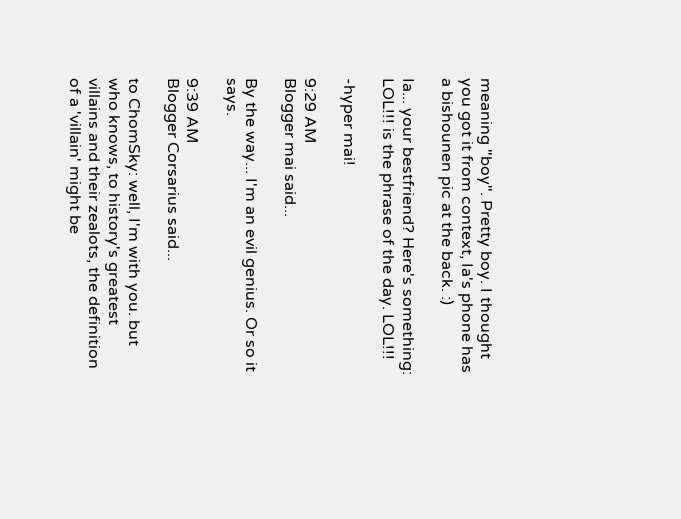meaning "boy". Pretty boy. I thought you got it from context, Ia's phone has a bishounen pic at the back. :)

Ia... your bestfriend? Here's something: LOL!!! is the phrase of the day. LOL!!!

-hyper mai!

9:29 AM
Blogger mai said...

By the way... I'm an evil genius. Or so it says.

9:39 AM
Blogger Corsarius said...

to ChomSky: well, I'm with you. but who knows, to history's greatest villains and their zealots, the definition of a 'villain' might be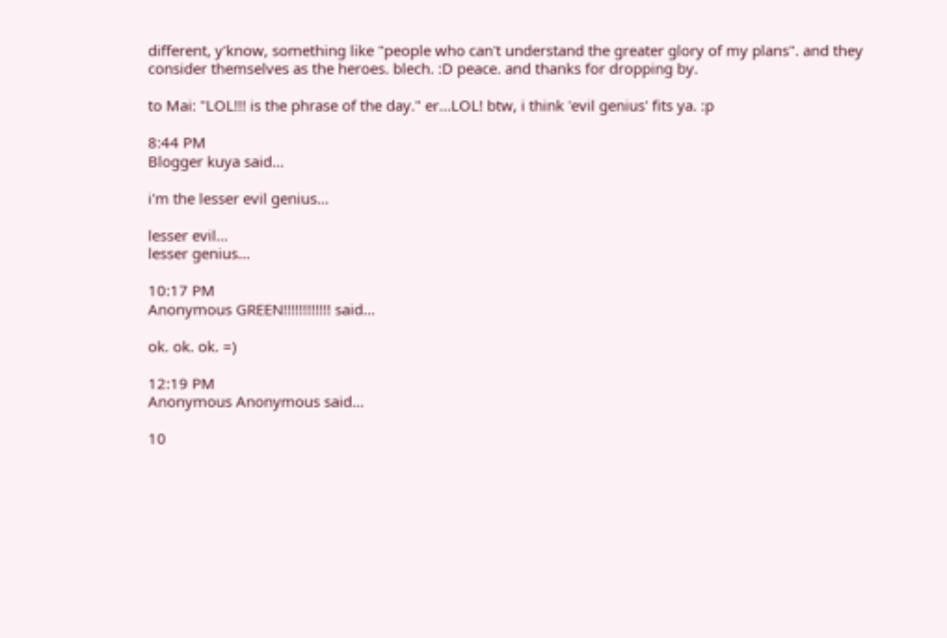different, y'know, something like "people who can't understand the greater glory of my plans". and they consider themselves as the heroes. blech. :D peace. and thanks for dropping by.

to Mai: "LOL!!! is the phrase of the day." er...LOL! btw, i think 'evil genius' fits ya. :p

8:44 PM
Blogger kuya said...

i'm the lesser evil genius...

lesser evil...
lesser genius...

10:17 PM
Anonymous GREEN!!!!!!!!!!!! said...

ok. ok. ok. =)

12:19 PM
Anonymous Anonymous said...

10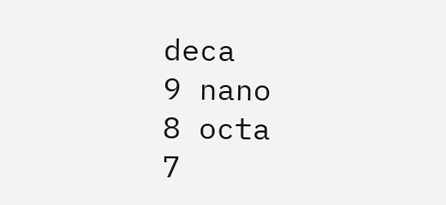deca
9 nano
8 octa
7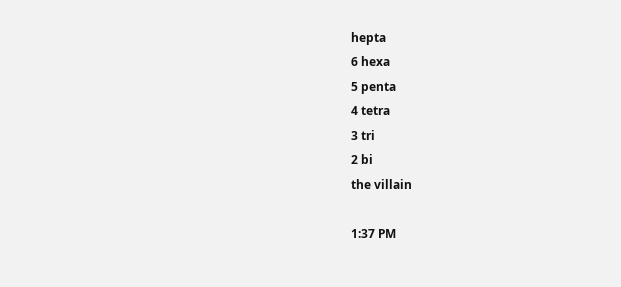hepta
6 hexa
5 penta
4 tetra
3 tri
2 bi
the villain

1:37 PM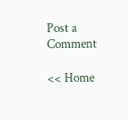Post a Comment

<< Home